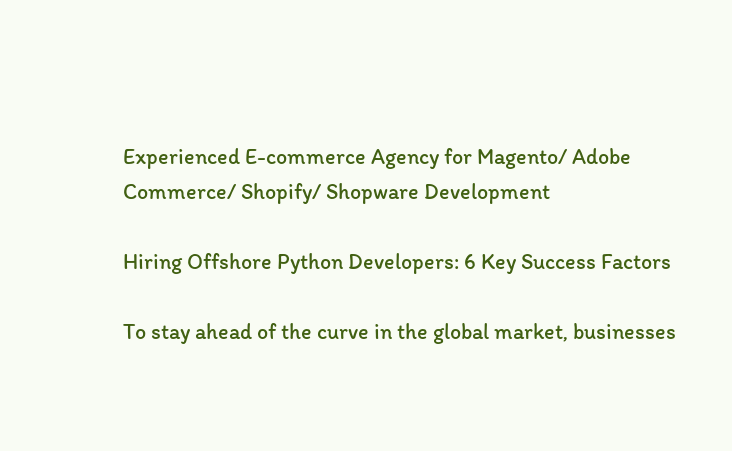Experienced E-commerce Agency for Magento/ Adobe Commerce/ Shopify/ Shopware Development

Hiring Offshore Python Developers: 6 Key Success Factors

To stay ahead of the curve in the global market, businesses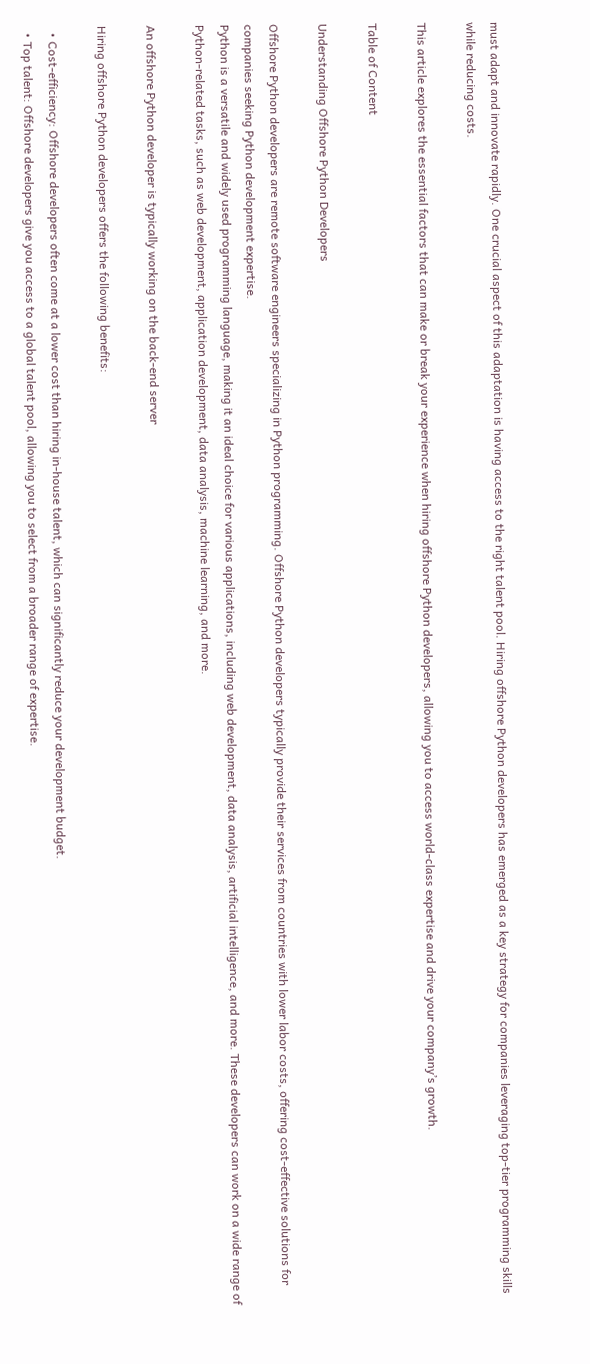must adapt and innovate rapidly. One crucial aspect of this adaptation is having access to the right talent pool. Hiring offshore Python developers has emerged as a key strategy for companies leveraging top-tier programming skills while reducing costs.

This article explores the essential factors that can make or break your experience when hiring offshore Python developers, allowing you to access world-class expertise and drive your company’s growth.

Table of Content

Understanding Offshore Python Developers

Offshore Python developers are remote software engineers specializing in Python programming. Offshore Python developers typically provide their services from countries with lower labor costs, offering cost-effective solutions for companies seeking Python development expertise.
Python is a versatile and widely used programming language, making it an ideal choice for various applications, including web development, data analysis, artificial intelligence, and more. These developers can work on a wide range of Python-related tasks, such as web development, application development, data analysis, machine learning, and more.

An offshore Python developer is typically working on the back-end server

Hiring offshore Python developers offers the following benefits:

  • Cost-efficiency: Offshore developers often come at a lower cost than hiring in-house talent, which can significantly reduce your development budget.
  • Top talent: Offshore developers give you access to a global talent pool, allowing you to select from a broader range of expertise.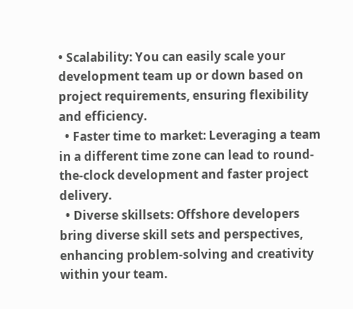• Scalability: You can easily scale your development team up or down based on project requirements, ensuring flexibility and efficiency.
  • Faster time to market: Leveraging a team in a different time zone can lead to round-the-clock development and faster project delivery.
  • Diverse skillsets: Offshore developers bring diverse skill sets and perspectives, enhancing problem-solving and creativity within your team.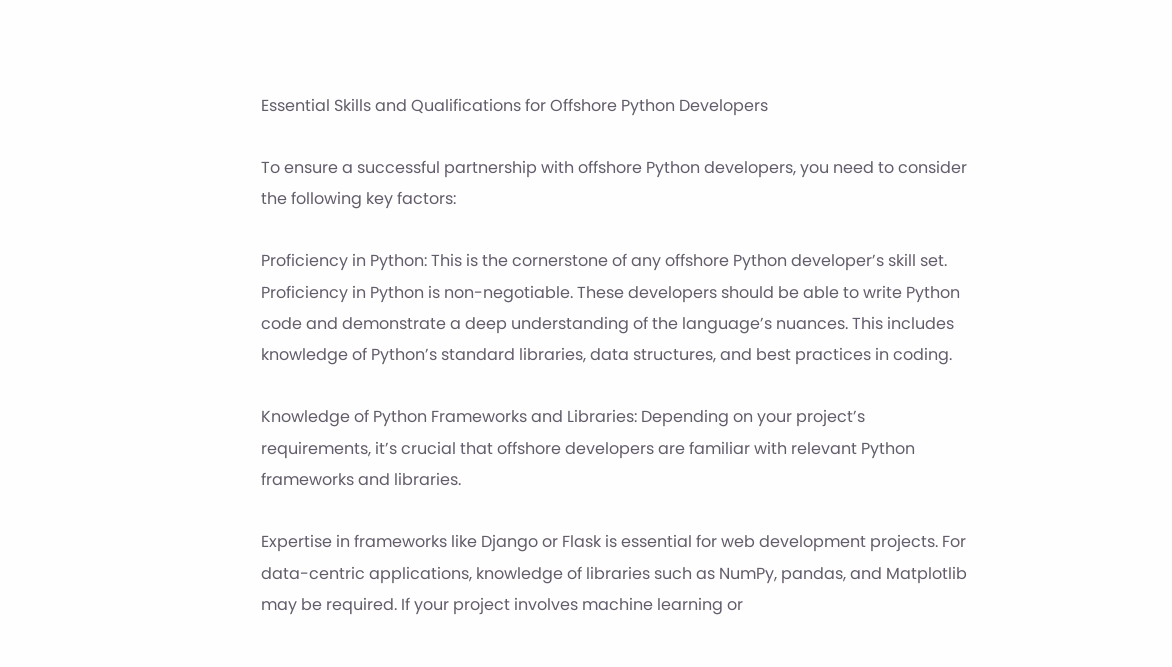Essential Skills and Qualifications for Offshore Python Developers

To ensure a successful partnership with offshore Python developers, you need to consider the following key factors:

Proficiency in Python: This is the cornerstone of any offshore Python developer’s skill set. Proficiency in Python is non-negotiable. These developers should be able to write Python code and demonstrate a deep understanding of the language’s nuances. This includes knowledge of Python’s standard libraries, data structures, and best practices in coding.

Knowledge of Python Frameworks and Libraries: Depending on your project’s requirements, it’s crucial that offshore developers are familiar with relevant Python frameworks and libraries.

Expertise in frameworks like Django or Flask is essential for web development projects. For data-centric applications, knowledge of libraries such as NumPy, pandas, and Matplotlib may be required. If your project involves machine learning or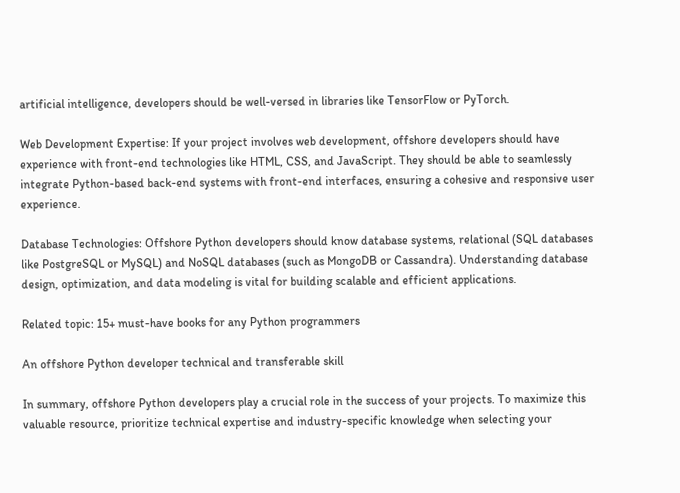artificial intelligence, developers should be well-versed in libraries like TensorFlow or PyTorch.

Web Development Expertise: If your project involves web development, offshore developers should have experience with front-end technologies like HTML, CSS, and JavaScript. They should be able to seamlessly integrate Python-based back-end systems with front-end interfaces, ensuring a cohesive and responsive user experience.

Database Technologies: Offshore Python developers should know database systems, relational (SQL databases like PostgreSQL or MySQL) and NoSQL databases (such as MongoDB or Cassandra). Understanding database design, optimization, and data modeling is vital for building scalable and efficient applications.

Related topic: 15+ must-have books for any Python programmers

An offshore Python developer technical and transferable skill

In summary, offshore Python developers play a crucial role in the success of your projects. To maximize this valuable resource, prioritize technical expertise and industry-specific knowledge when selecting your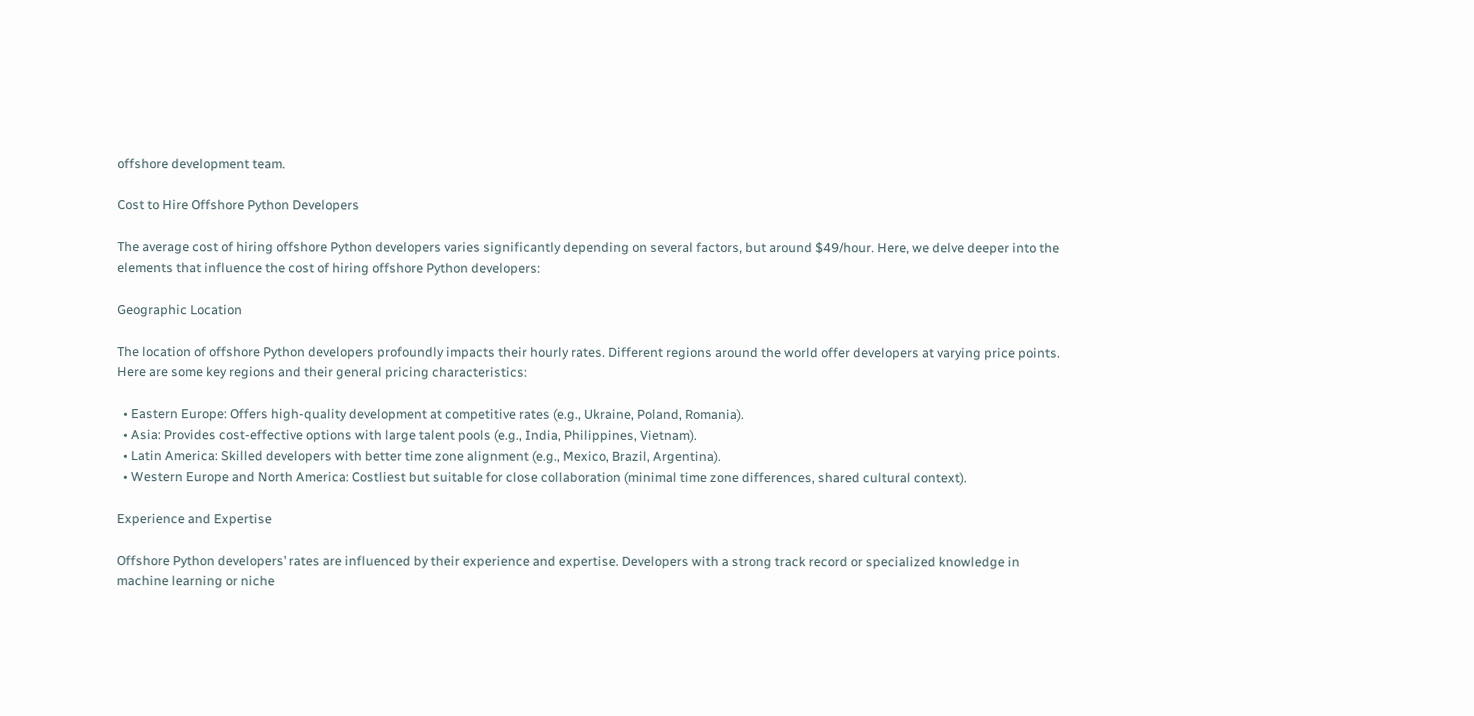offshore development team.

Cost to Hire Offshore Python Developers

The average cost of hiring offshore Python developers varies significantly depending on several factors, but around $49/hour. Here, we delve deeper into the elements that influence the cost of hiring offshore Python developers:

Geographic Location

The location of offshore Python developers profoundly impacts their hourly rates. Different regions around the world offer developers at varying price points. Here are some key regions and their general pricing characteristics:

  • Eastern Europe: Offers high-quality development at competitive rates (e.g., Ukraine, Poland, Romania).
  • Asia: Provides cost-effective options with large talent pools (e.g., India, Philippines, Vietnam).
  • Latin America: Skilled developers with better time zone alignment (e.g., Mexico, Brazil, Argentina).
  • Western Europe and North America: Costliest but suitable for close collaboration (minimal time zone differences, shared cultural context).

Experience and Expertise

Offshore Python developers’ rates are influenced by their experience and expertise. Developers with a strong track record or specialized knowledge in machine learning or niche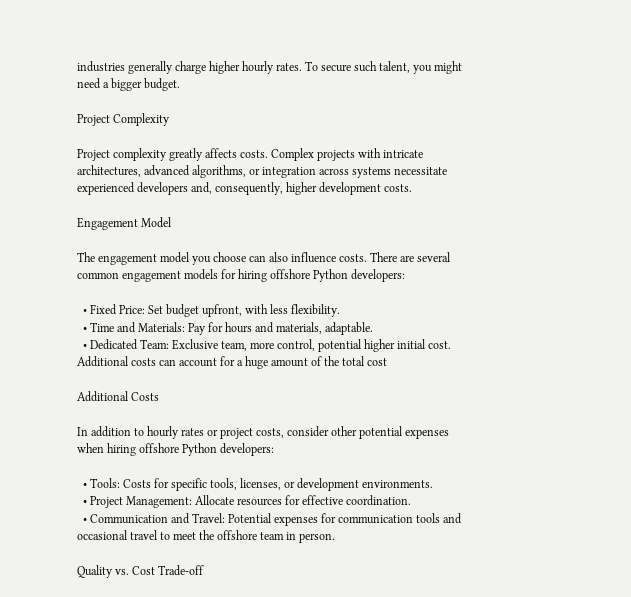industries generally charge higher hourly rates. To secure such talent, you might need a bigger budget.

Project Complexity

Project complexity greatly affects costs. Complex projects with intricate architectures, advanced algorithms, or integration across systems necessitate experienced developers and, consequently, higher development costs.

Engagement Model

The engagement model you choose can also influence costs. There are several common engagement models for hiring offshore Python developers:

  • Fixed Price: Set budget upfront, with less flexibility.
  • Time and Materials: Pay for hours and materials, adaptable.
  • Dedicated Team: Exclusive team, more control, potential higher initial cost.
Additional costs can account for a huge amount of the total cost

Additional Costs

In addition to hourly rates or project costs, consider other potential expenses when hiring offshore Python developers:

  • Tools: Costs for specific tools, licenses, or development environments.
  • Project Management: Allocate resources for effective coordination.
  • Communication and Travel: Potential expenses for communication tools and occasional travel to meet the offshore team in person.

Quality vs. Cost Trade-off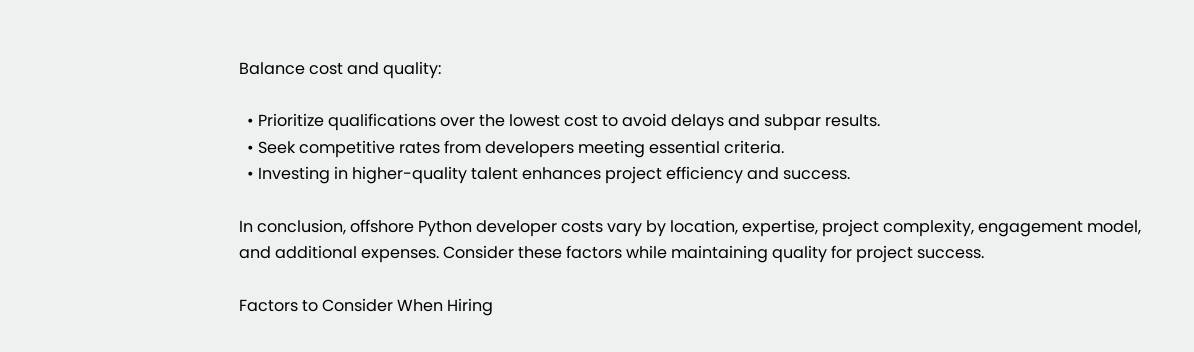Balance cost and quality:

  • Prioritize qualifications over the lowest cost to avoid delays and subpar results.
  • Seek competitive rates from developers meeting essential criteria.
  • Investing in higher-quality talent enhances project efficiency and success.

In conclusion, offshore Python developer costs vary by location, expertise, project complexity, engagement model, and additional expenses. Consider these factors while maintaining quality for project success.

Factors to Consider When Hiring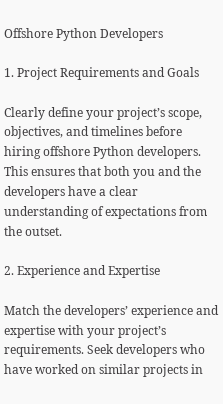Offshore Python Developers

1. Project Requirements and Goals

Clearly define your project’s scope, objectives, and timelines before hiring offshore Python developers. This ensures that both you and the developers have a clear understanding of expectations from the outset.

2. Experience and Expertise

Match the developers’ experience and expertise with your project’s requirements. Seek developers who have worked on similar projects in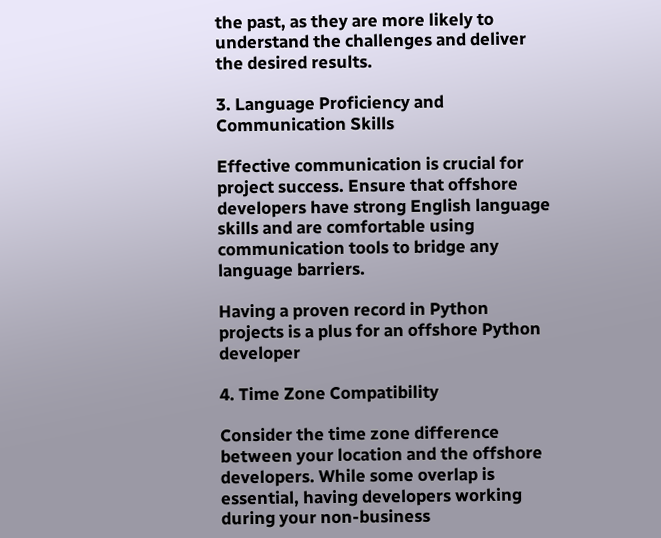the past, as they are more likely to understand the challenges and deliver the desired results.

3. Language Proficiency and Communication Skills

Effective communication is crucial for project success. Ensure that offshore developers have strong English language skills and are comfortable using communication tools to bridge any language barriers.

Having a proven record in Python projects is a plus for an offshore Python developer

4. Time Zone Compatibility

Consider the time zone difference between your location and the offshore developers. While some overlap is essential, having developers working during your non-business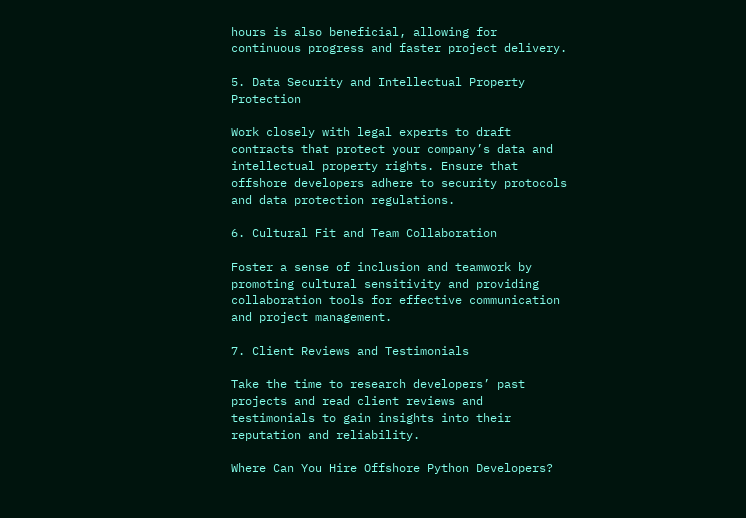hours is also beneficial, allowing for continuous progress and faster project delivery.

5. Data Security and Intellectual Property Protection

Work closely with legal experts to draft contracts that protect your company’s data and intellectual property rights. Ensure that offshore developers adhere to security protocols and data protection regulations.

6. Cultural Fit and Team Collaboration

Foster a sense of inclusion and teamwork by promoting cultural sensitivity and providing collaboration tools for effective communication and project management.

7. Client Reviews and Testimonials

Take the time to research developers’ past projects and read client reviews and testimonials to gain insights into their reputation and reliability.

Where Can You Hire Offshore Python Developers?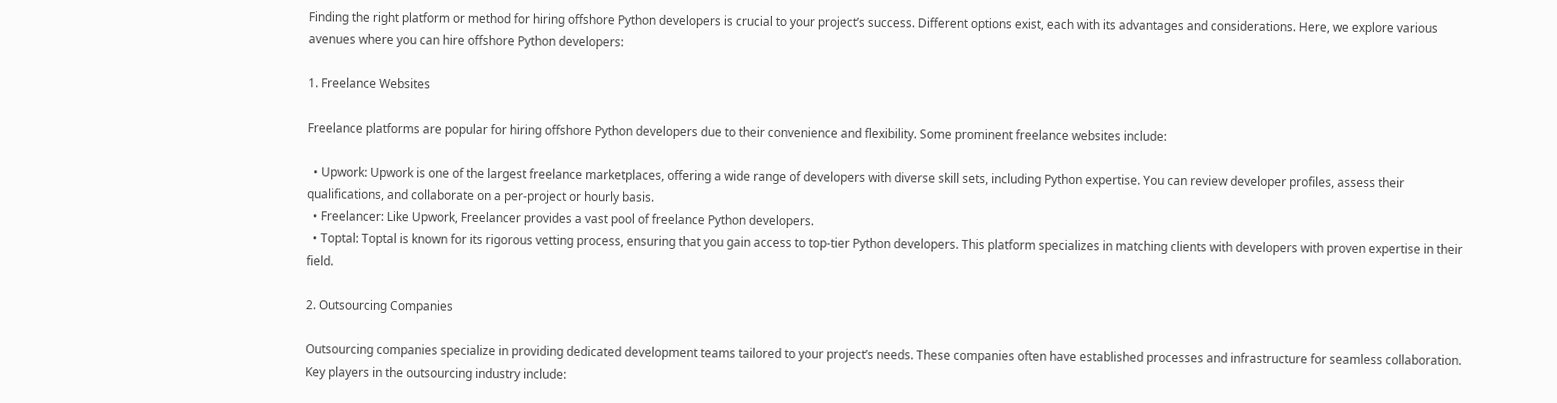Finding the right platform or method for hiring offshore Python developers is crucial to your project’s success. Different options exist, each with its advantages and considerations. Here, we explore various avenues where you can hire offshore Python developers:

1. Freelance Websites

Freelance platforms are popular for hiring offshore Python developers due to their convenience and flexibility. Some prominent freelance websites include:

  • Upwork: Upwork is one of the largest freelance marketplaces, offering a wide range of developers with diverse skill sets, including Python expertise. You can review developer profiles, assess their qualifications, and collaborate on a per-project or hourly basis.
  • Freelancer: Like Upwork, Freelancer provides a vast pool of freelance Python developers.
  • Toptal: Toptal is known for its rigorous vetting process, ensuring that you gain access to top-tier Python developers. This platform specializes in matching clients with developers with proven expertise in their field.

2. Outsourcing Companies

Outsourcing companies specialize in providing dedicated development teams tailored to your project’s needs. These companies often have established processes and infrastructure for seamless collaboration. Key players in the outsourcing industry include: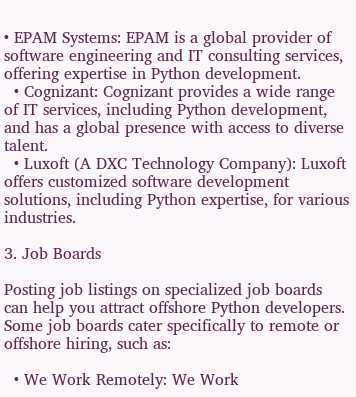• EPAM Systems: EPAM is a global provider of software engineering and IT consulting services, offering expertise in Python development.
  • Cognizant: Cognizant provides a wide range of IT services, including Python development, and has a global presence with access to diverse talent.
  • Luxoft (A DXC Technology Company): Luxoft offers customized software development solutions, including Python expertise, for various industries.

3. Job Boards

Posting job listings on specialized job boards can help you attract offshore Python developers. Some job boards cater specifically to remote or offshore hiring, such as:

  • We Work Remotely: We Work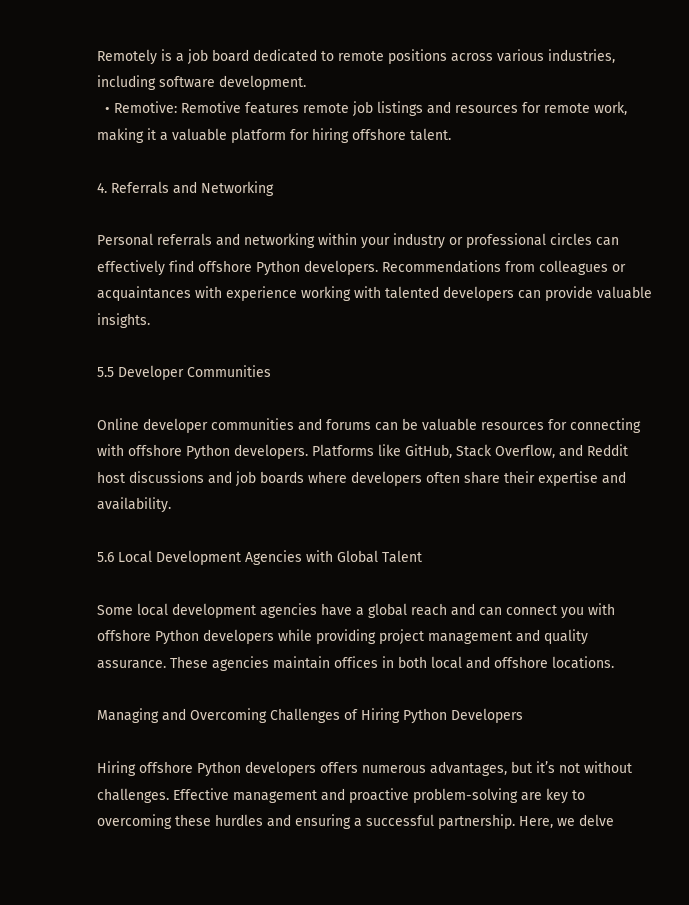Remotely is a job board dedicated to remote positions across various industries, including software development.
  • Remotive: Remotive features remote job listings and resources for remote work, making it a valuable platform for hiring offshore talent.

4. Referrals and Networking

Personal referrals and networking within your industry or professional circles can effectively find offshore Python developers. Recommendations from colleagues or acquaintances with experience working with talented developers can provide valuable insights.

5.5 Developer Communities

Online developer communities and forums can be valuable resources for connecting with offshore Python developers. Platforms like GitHub, Stack Overflow, and Reddit host discussions and job boards where developers often share their expertise and availability.

5.6 Local Development Agencies with Global Talent

Some local development agencies have a global reach and can connect you with offshore Python developers while providing project management and quality assurance. These agencies maintain offices in both local and offshore locations.

Managing and Overcoming Challenges of Hiring Python Developers

Hiring offshore Python developers offers numerous advantages, but it’s not without challenges. Effective management and proactive problem-solving are key to overcoming these hurdles and ensuring a successful partnership. Here, we delve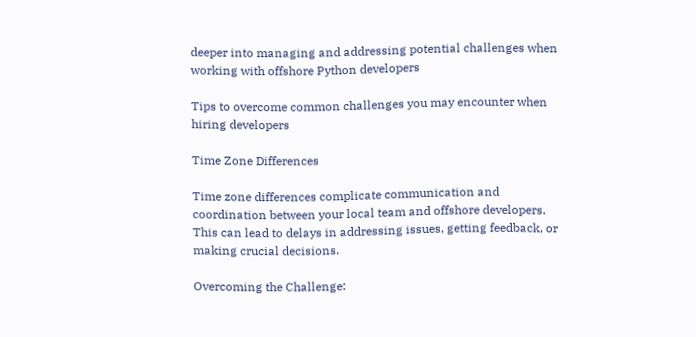deeper into managing and addressing potential challenges when working with offshore Python developers

Tips to overcome common challenges you may encounter when hiring developers

Time Zone Differences

Time zone differences complicate communication and coordination between your local team and offshore developers. This can lead to delays in addressing issues, getting feedback, or making crucial decisions.

Overcoming the Challenge: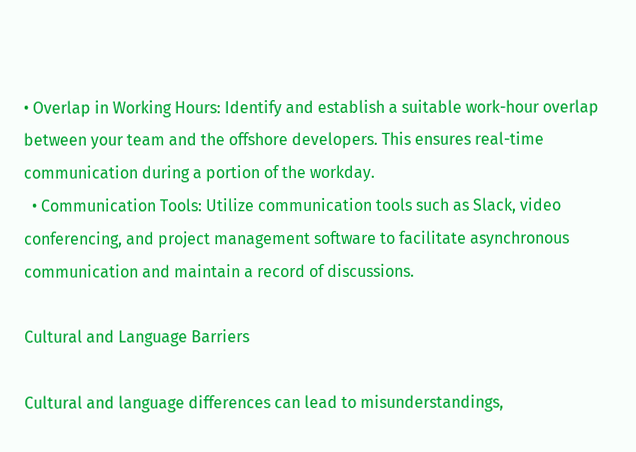• Overlap in Working Hours: Identify and establish a suitable work-hour overlap between your team and the offshore developers. This ensures real-time communication during a portion of the workday.
  • Communication Tools: Utilize communication tools such as Slack, video conferencing, and project management software to facilitate asynchronous communication and maintain a record of discussions.

Cultural and Language Barriers

Cultural and language differences can lead to misunderstandings,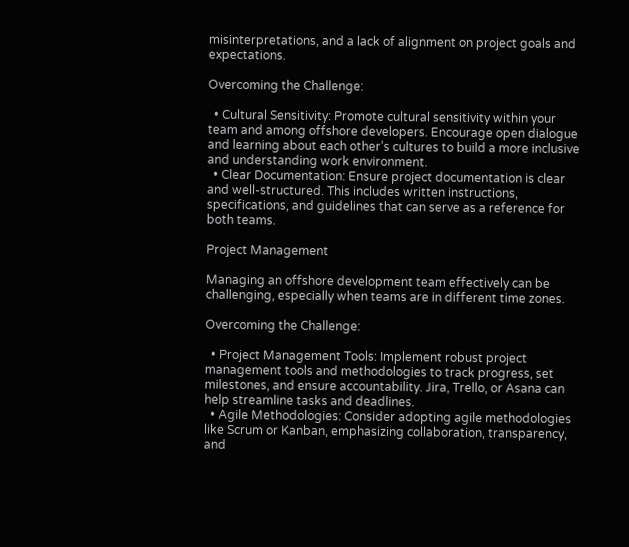misinterpretations, and a lack of alignment on project goals and expectations.

Overcoming the Challenge:

  • Cultural Sensitivity: Promote cultural sensitivity within your team and among offshore developers. Encourage open dialogue and learning about each other’s cultures to build a more inclusive and understanding work environment.
  • Clear Documentation: Ensure project documentation is clear and well-structured. This includes written instructions, specifications, and guidelines that can serve as a reference for both teams.

Project Management

Managing an offshore development team effectively can be challenging, especially when teams are in different time zones.

Overcoming the Challenge:

  • Project Management Tools: Implement robust project management tools and methodologies to track progress, set milestones, and ensure accountability. Jira, Trello, or Asana can help streamline tasks and deadlines.
  • Agile Methodologies: Consider adopting agile methodologies like Scrum or Kanban, emphasizing collaboration, transparency, and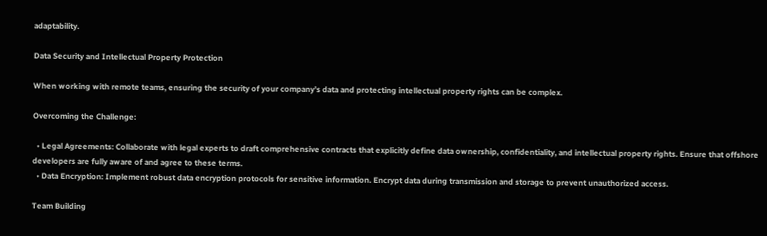adaptability.

Data Security and Intellectual Property Protection

When working with remote teams, ensuring the security of your company’s data and protecting intellectual property rights can be complex.

Overcoming the Challenge:

  • Legal Agreements: Collaborate with legal experts to draft comprehensive contracts that explicitly define data ownership, confidentiality, and intellectual property rights. Ensure that offshore developers are fully aware of and agree to these terms.
  • Data Encryption: Implement robust data encryption protocols for sensitive information. Encrypt data during transmission and storage to prevent unauthorized access.

Team Building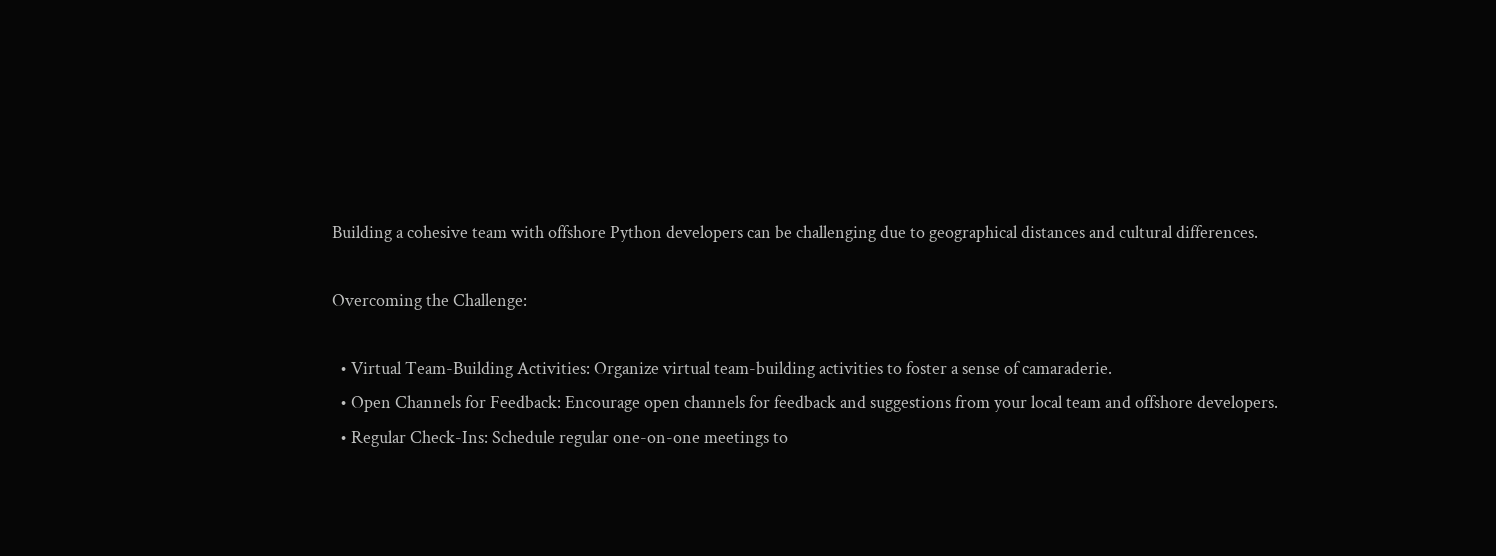Building a cohesive team with offshore Python developers can be challenging due to geographical distances and cultural differences.

Overcoming the Challenge:

  • Virtual Team-Building Activities: Organize virtual team-building activities to foster a sense of camaraderie.
  • Open Channels for Feedback: Encourage open channels for feedback and suggestions from your local team and offshore developers.
  • Regular Check-Ins: Schedule regular one-on-one meetings to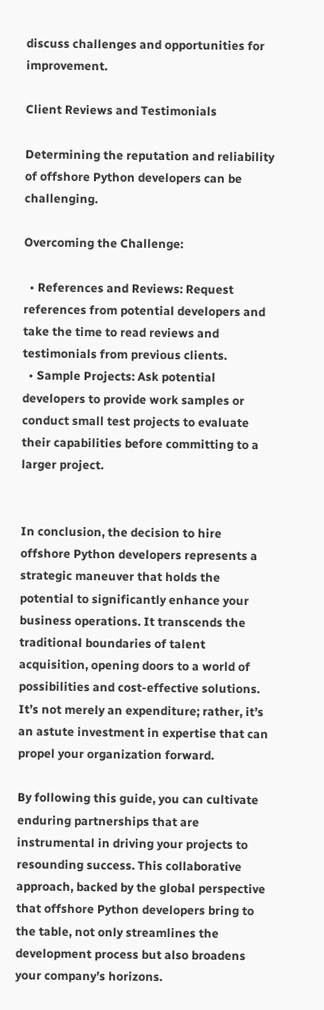discuss challenges and opportunities for improvement.

Client Reviews and Testimonials

Determining the reputation and reliability of offshore Python developers can be challenging.

Overcoming the Challenge:

  • References and Reviews: Request references from potential developers and take the time to read reviews and testimonials from previous clients.
  • Sample Projects: Ask potential developers to provide work samples or conduct small test projects to evaluate their capabilities before committing to a larger project.


In conclusion, the decision to hire offshore Python developers represents a strategic maneuver that holds the potential to significantly enhance your business operations. It transcends the traditional boundaries of talent acquisition, opening doors to a world of possibilities and cost-effective solutions. It’s not merely an expenditure; rather, it’s an astute investment in expertise that can propel your organization forward.

By following this guide, you can cultivate enduring partnerships that are instrumental in driving your projects to resounding success. This collaborative approach, backed by the global perspective that offshore Python developers bring to the table, not only streamlines the development process but also broadens your company’s horizons.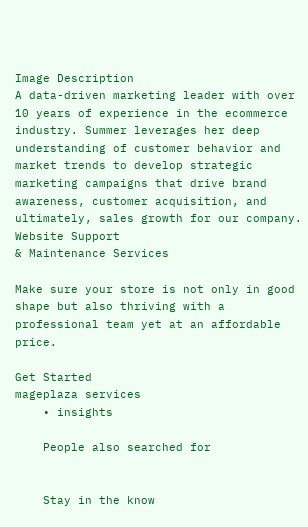Image Description
A data-driven marketing leader with over 10 years of experience in the ecommerce industry. Summer leverages her deep understanding of customer behavior and market trends to develop strategic marketing campaigns that drive brand awareness, customer acquisition, and ultimately, sales growth for our company.
Website Support
& Maintenance Services

Make sure your store is not only in good shape but also thriving with a professional team yet at an affordable price.

Get Started
mageplaza services
    • insights

    People also searched for


    Stay in the know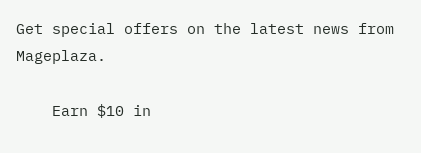Get special offers on the latest news from Mageplaza.

    Earn $10 in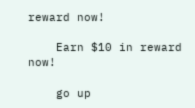reward now!

    Earn $10 in reward now!

    go up